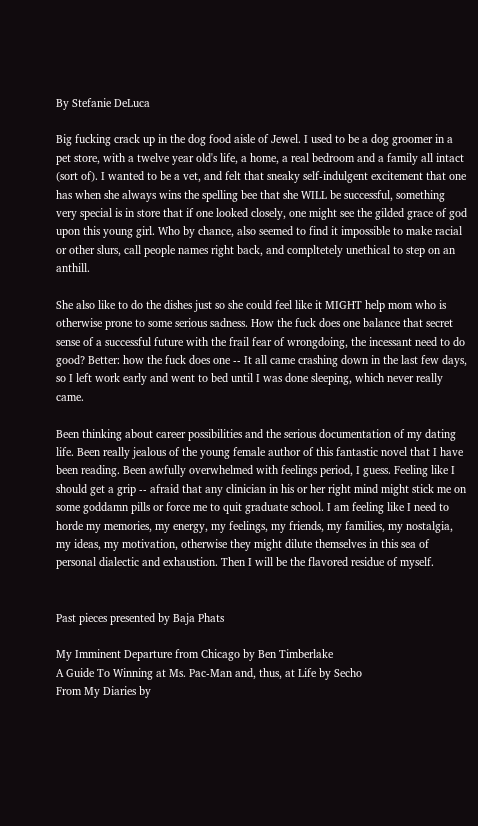By Stefanie DeLuca

Big fucking crack up in the dog food aisle of Jewel. I used to be a dog groomer in a pet store, with a twelve year old's life, a home, a real bedroom and a family all intact (sort of). I wanted to be a vet, and felt that sneaky self-indulgent excitement that one has when she always wins the spelling bee that she WILL be successful, something very special is in store that if one looked closely, one might see the gilded grace of god upon this young girl. Who by chance, also seemed to find it impossible to make racial or other slurs, call people names right back, and compltetely unethical to step on an anthill.

She also like to do the dishes just so she could feel like it MIGHT help mom who is otherwise prone to some serious sadness. How the fuck does one balance that secret sense of a successful future with the frail fear of wrongdoing, the incessant need to do good? Better: how the fuck does one -- It all came crashing down in the last few days, so I left work early and went to bed until I was done sleeping, which never really came.

Been thinking about career possibilities and the serious documentation of my dating life. Been really jealous of the young female author of this fantastic novel that I have been reading. Been awfully overwhelmed with feelings period, I guess. Feeling like I should get a grip -- afraid that any clinician in his or her right mind might stick me on some goddamn pills or force me to quit graduate school. I am feeling like I need to horde my memories, my energy, my feelings, my friends, my families, my nostalgia, my ideas, my motivation, otherwise they might dilute themselves in this sea of personal dialectic and exhaustion. Then I will be the flavored residue of myself.


Past pieces presented by Baja Phats

My Imminent Departure from Chicago by Ben Timberlake
A Guide To Winning at Ms. Pac-Man and, thus, at Life by Secho
From My Diaries by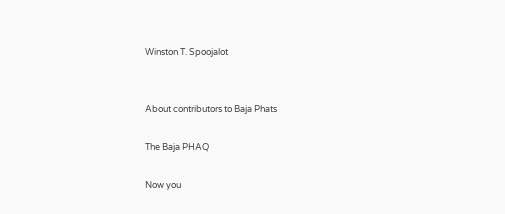Winston T. Spoojalot


About contributors to Baja Phats

The Baja PHAQ

Now you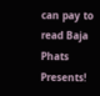can pay to read Baja Phats Presents!